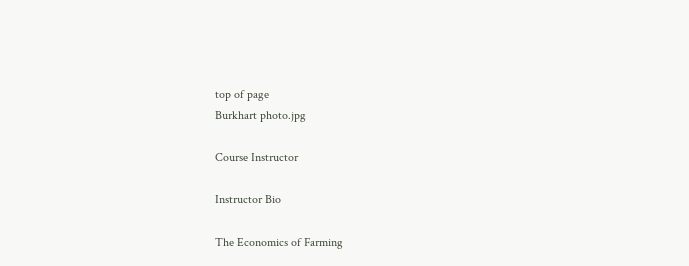top of page
Burkhart photo.jpg

Course Instructor

Instructor Bio

The Economics of Farming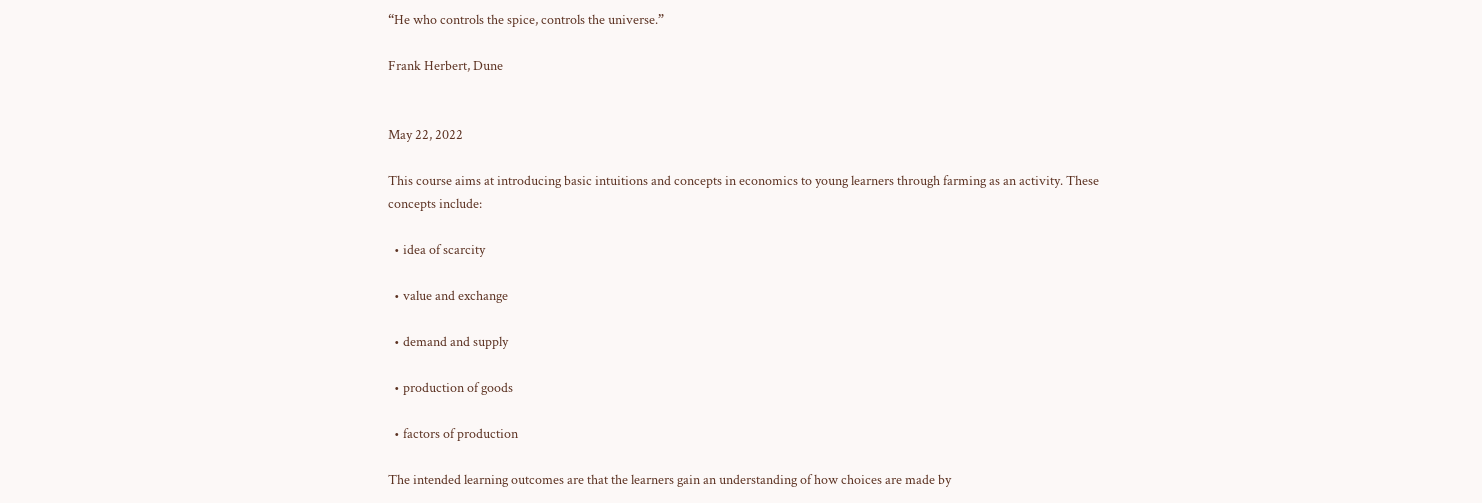“He who controls the spice, controls the universe.”

Frank Herbert, Dune


May 22, 2022

This course aims at introducing basic intuitions and concepts in economics to young learners through farming as an activity. These concepts include:

  • idea of scarcity

  • value and exchange

  • demand and supply

  • production of goods

  • factors of production

The intended learning outcomes are that the learners gain an understanding of how choices are made by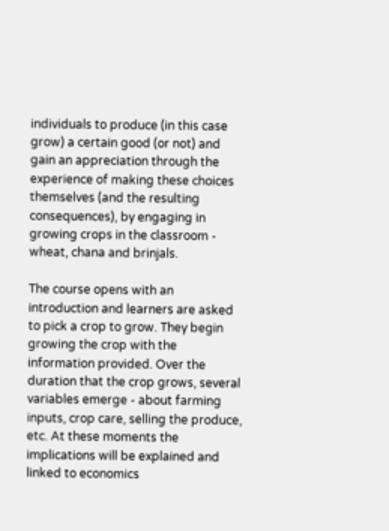individuals to produce (in this case grow) a certain good (or not) and gain an appreciation through the experience of making these choices themselves (and the resulting consequences), by engaging in growing crops in the classroom - wheat, chana and brinjals.

The course opens with an introduction and learners are asked to pick a crop to grow. They begin growing the crop with the information provided. Over the duration that the crop grows, several variables emerge - about farming inputs, crop care, selling the produce, etc. At these moments the implications will be explained and linked to economics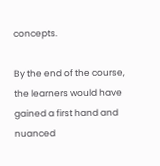concepts.

By the end of the course, the learners would have gained a first hand and nuanced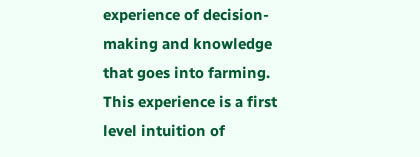experience of decision-making and knowledge that goes into farming. This experience is a first level intuition of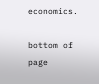economics.

bottom of page